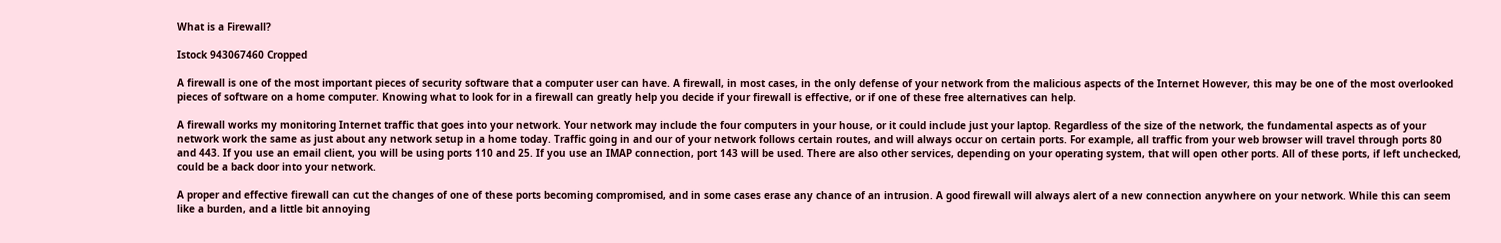What is a Firewall?

Istock 943067460 Cropped

A firewall is one of the most important pieces of security software that a computer user can have. A firewall, in most cases, in the only defense of your network from the malicious aspects of the Internet However, this may be one of the most overlooked pieces of software on a home computer. Knowing what to look for in a firewall can greatly help you decide if your firewall is effective, or if one of these free alternatives can help.

A firewall works my monitoring Internet traffic that goes into your network. Your network may include the four computers in your house, or it could include just your laptop. Regardless of the size of the network, the fundamental aspects as of your network work the same as just about any network setup in a home today. Traffic going in and our of your network follows certain routes, and will always occur on certain ports. For example, all traffic from your web browser will travel through ports 80 and 443. If you use an email client, you will be using ports 110 and 25. If you use an IMAP connection, port 143 will be used. There are also other services, depending on your operating system, that will open other ports. All of these ports, if left unchecked, could be a back door into your network.

A proper and effective firewall can cut the changes of one of these ports becoming compromised, and in some cases erase any chance of an intrusion. A good firewall will always alert of a new connection anywhere on your network. While this can seem like a burden, and a little bit annoying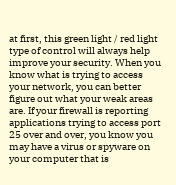at first, this green light / red light type of control will always help improve your security. When you know what is trying to access your network, you can better figure out what your weak areas are. If your firewall is reporting applications trying to access port 25 over and over, you know you may have a virus or spyware on your computer that is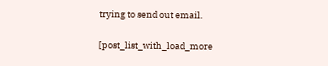trying to send out email.

[post_list_with_load_more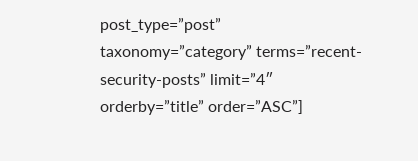post_type=”post” taxonomy=”category” terms=”recent-security-posts” limit=”4″ orderby=”title” order=”ASC”]